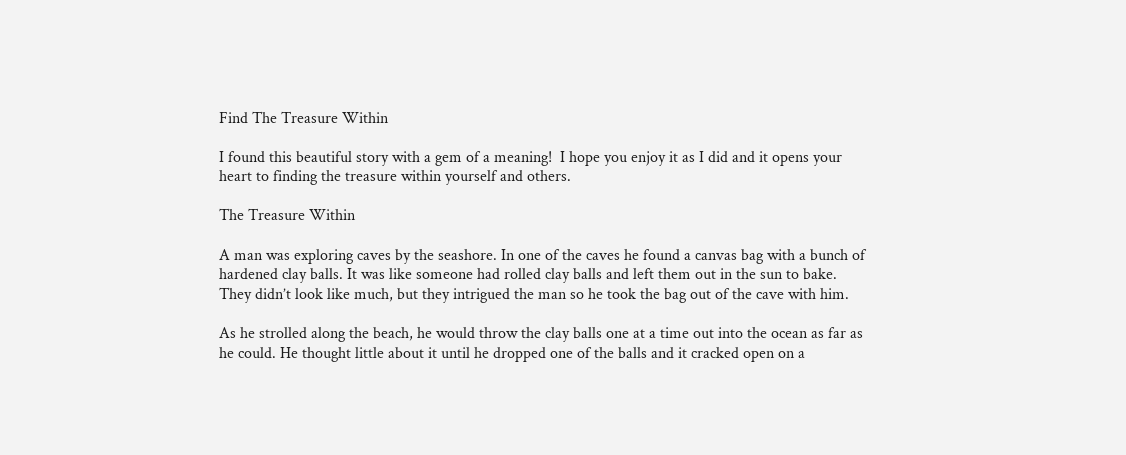Find The Treasure Within

I found this beautiful story with a gem of a meaning!  I hope you enjoy it as I did and it opens your heart to finding the treasure within yourself and others.

The Treasure Within

A man was exploring caves by the seashore. In one of the caves he found a canvas bag with a bunch of hardened clay balls. It was like someone had rolled clay balls and left them out in the sun to bake. They didn’t look like much, but they intrigued the man so he took the bag out of the cave with him.

As he strolled along the beach, he would throw the clay balls one at a time out into the ocean as far as he could. He thought little about it until he dropped one of the balls and it cracked open on a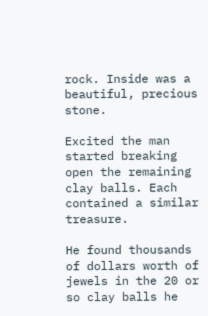rock. Inside was a beautiful, precious stone.

Excited the man started breaking open the remaining clay balls. Each contained a similar treasure.

He found thousands of dollars worth of jewels in the 20 or so clay balls he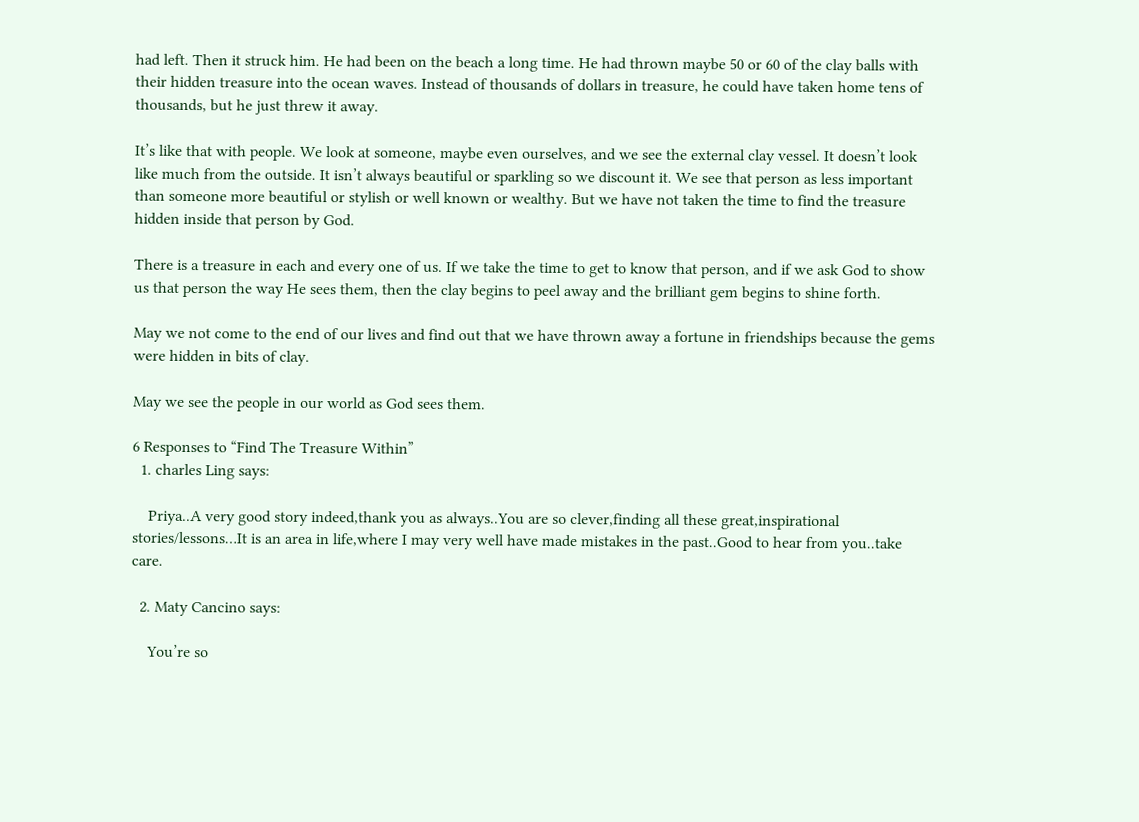had left. Then it struck him. He had been on the beach a long time. He had thrown maybe 50 or 60 of the clay balls with their hidden treasure into the ocean waves. Instead of thousands of dollars in treasure, he could have taken home tens of thousands, but he just threw it away.

It’s like that with people. We look at someone, maybe even ourselves, and we see the external clay vessel. It doesn’t look like much from the outside. It isn’t always beautiful or sparkling so we discount it. We see that person as less important than someone more beautiful or stylish or well known or wealthy. But we have not taken the time to find the treasure hidden inside that person by God.

There is a treasure in each and every one of us. If we take the time to get to know that person, and if we ask God to show us that person the way He sees them, then the clay begins to peel away and the brilliant gem begins to shine forth.

May we not come to the end of our lives and find out that we have thrown away a fortune in friendships because the gems were hidden in bits of clay.

May we see the people in our world as God sees them.

6 Responses to “Find The Treasure Within”
  1. charles Ling says:

    Priya..A very good story indeed,thank you as always..You are so clever,finding all these great,inspirational stories/lessons…It is an area in life,where I may very well have made mistakes in the past..Good to hear from you..take care.

  2. Maty Cancino says:

    You’re so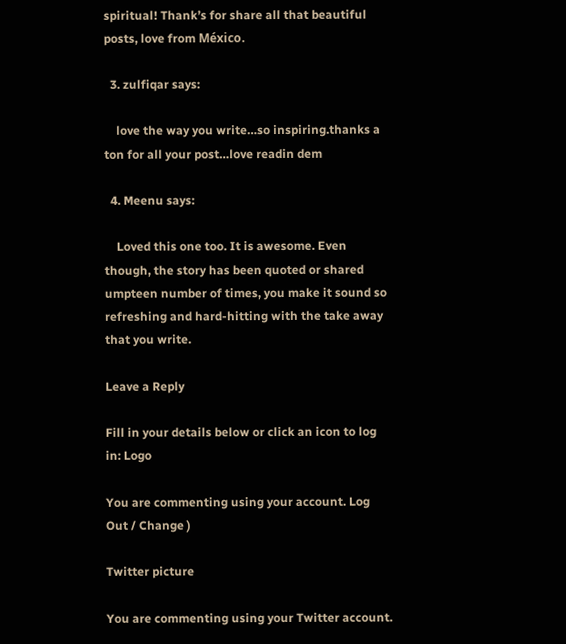spiritual! Thank’s for share all that beautiful posts, love from México.

  3. zulfiqar says:

    love the way you write…so inspiring.thanks a ton for all your post…love readin dem

  4. Meenu says:

    Loved this one too. It is awesome. Even though, the story has been quoted or shared umpteen number of times, you make it sound so refreshing and hard-hitting with the take away that you write.

Leave a Reply

Fill in your details below or click an icon to log in: Logo

You are commenting using your account. Log Out / Change )

Twitter picture

You are commenting using your Twitter account.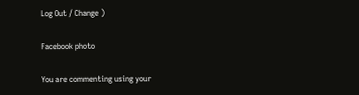Log Out / Change )

Facebook photo

You are commenting using your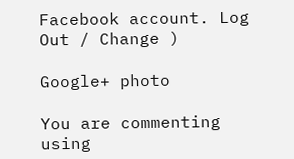Facebook account. Log Out / Change )

Google+ photo

You are commenting using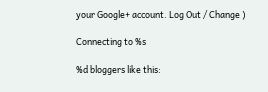your Google+ account. Log Out / Change )

Connecting to %s

%d bloggers like this: